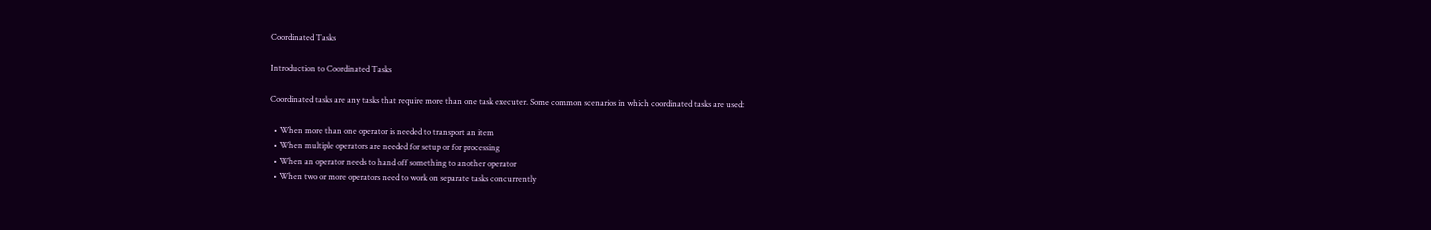Coordinated Tasks

Introduction to Coordinated Tasks

Coordinated tasks are any tasks that require more than one task executer. Some common scenarios in which coordinated tasks are used:

  • When more than one operator is needed to transport an item
  • When multiple operators are needed for setup or for processing
  • When an operator needs to hand off something to another operator
  • When two or more operators need to work on separate tasks concurrently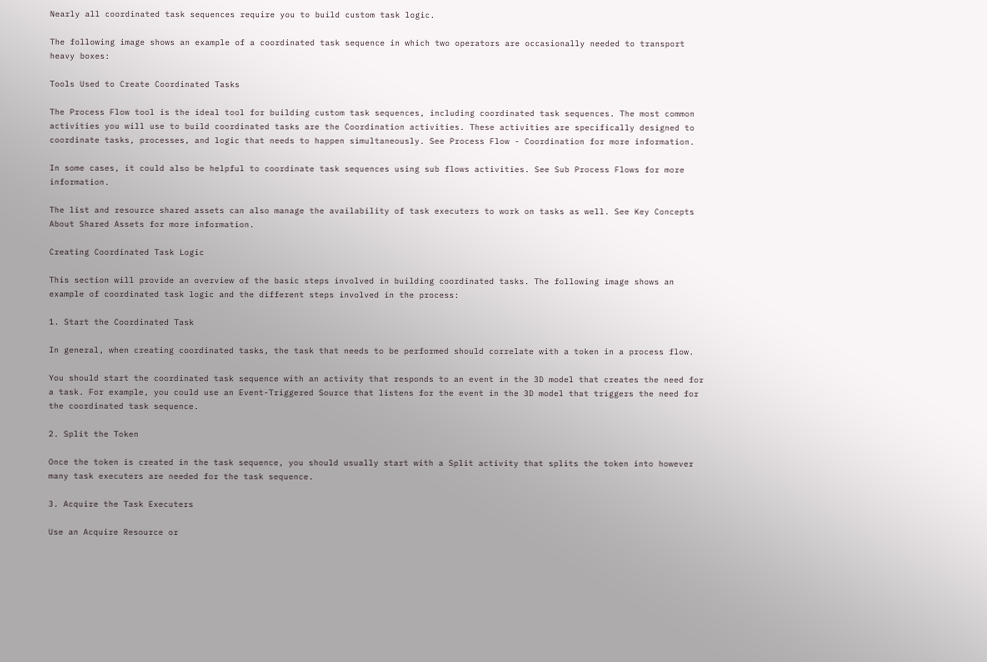Nearly all coordinated task sequences require you to build custom task logic.

The following image shows an example of a coordinated task sequence in which two operators are occasionally needed to transport heavy boxes:

Tools Used to Create Coordinated Tasks

The Process Flow tool is the ideal tool for building custom task sequences, including coordinated task sequences. The most common activities you will use to build coordinated tasks are the Coordination activities. These activities are specifically designed to coordinate tasks, processes, and logic that needs to happen simultaneously. See Process Flow - Coordination for more information.

In some cases, it could also be helpful to coordinate task sequences using sub flows activities. See Sub Process Flows for more information.

The list and resource shared assets can also manage the availability of task executers to work on tasks as well. See Key Concepts About Shared Assets for more information.

Creating Coordinated Task Logic

This section will provide an overview of the basic steps involved in building coordinated tasks. The following image shows an example of coordinated task logic and the different steps involved in the process:

1. Start the Coordinated Task

In general, when creating coordinated tasks, the task that needs to be performed should correlate with a token in a process flow.

You should start the coordinated task sequence with an activity that responds to an event in the 3D model that creates the need for a task. For example, you could use an Event-Triggered Source that listens for the event in the 3D model that triggers the need for the coordinated task sequence.

2. Split the Token

Once the token is created in the task sequence, you should usually start with a Split activity that splits the token into however many task executers are needed for the task sequence.

3. Acquire the Task Executers

Use an Acquire Resource or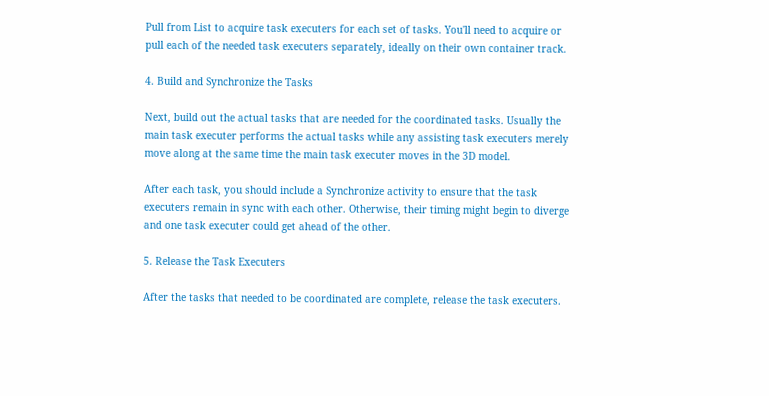Pull from List to acquire task executers for each set of tasks. You'll need to acquire or pull each of the needed task executers separately, ideally on their own container track.

4. Build and Synchronize the Tasks

Next, build out the actual tasks that are needed for the coordinated tasks. Usually the main task executer performs the actual tasks while any assisting task executers merely move along at the same time the main task executer moves in the 3D model.

After each task, you should include a Synchronize activity to ensure that the task executers remain in sync with each other. Otherwise, their timing might begin to diverge and one task executer could get ahead of the other.

5. Release the Task Executers

After the tasks that needed to be coordinated are complete, release the task executers.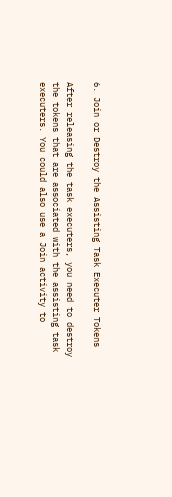6. Join or Destroy the Assisting Task Executer Tokens

After releasing the task executers, you need to destroy the tokens that are associated with the assisting task executers. You could also use a Join activity to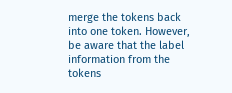merge the tokens back into one token. However, be aware that the label information from the tokens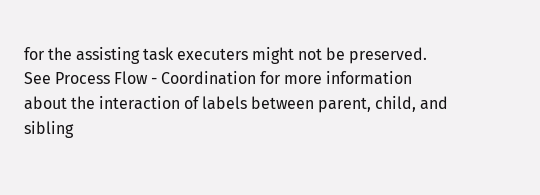for the assisting task executers might not be preserved. See Process Flow - Coordination for more information about the interaction of labels between parent, child, and sibling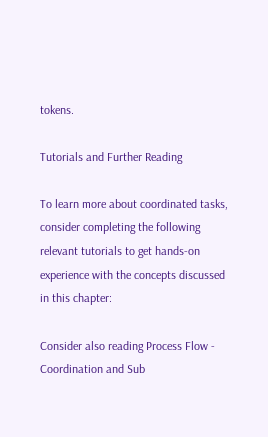tokens.

Tutorials and Further Reading

To learn more about coordinated tasks, consider completing the following relevant tutorials to get hands-on experience with the concepts discussed in this chapter:

Consider also reading Process Flow - Coordination and Sub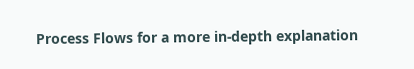Process Flows for a more in-depth explanation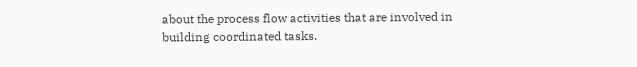about the process flow activities that are involved in building coordinated tasks.